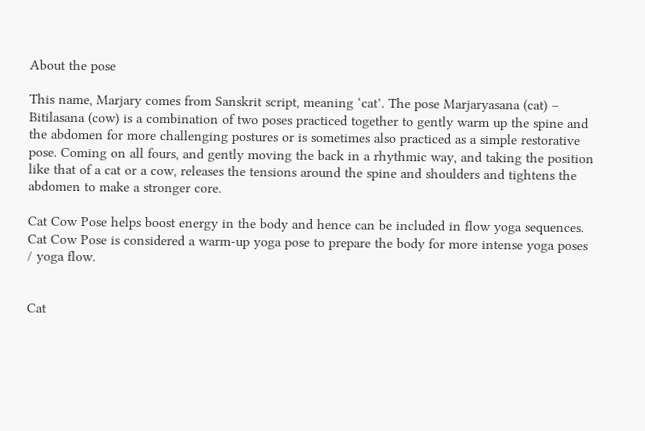About the pose

This name, Marjary comes from Sanskrit script, meaning ‘cat’. The pose Marjaryasana (cat) – Bitilasana (cow) is a combination of two poses practiced together to gently warm up the spine and the abdomen for more challenging postures or is sometimes also practiced as a simple restorative pose. Coming on all fours, and gently moving the back in a rhythmic way, and taking the position like that of a cat or a cow, releases the tensions around the spine and shoulders and tightens the abdomen to make a stronger core.

Cat Cow Pose helps boost energy in the body and hence can be included in flow yoga sequences. Cat Cow Pose is considered a warm-up yoga pose to prepare the body for more intense yoga poses / yoga flow.


Cat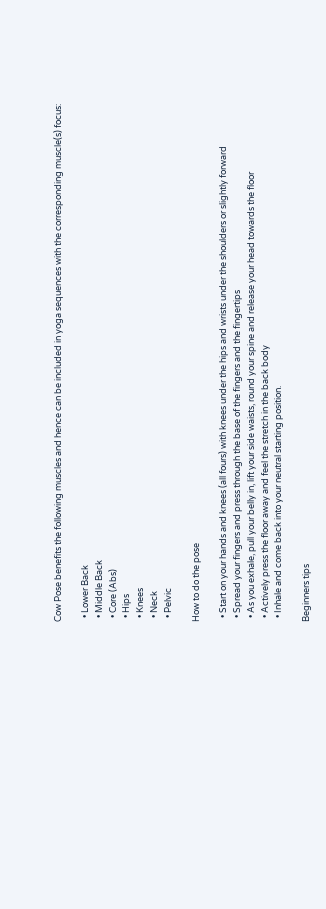Cow Pose benefits the following muscles and hence can be included in yoga sequences with the corresponding muscle(s) focus:

  • Lower Back
  • Middle Back
  • Core (Abs)
  • Hips
  • Knees
  • Neck
  • Pelvic

How to do the pose

  • Start on your hands and knees (all fours) with knees under the hips and wrists under the shoulders or slightly forward
  • Spread your fingers and press through the base of the fingers and the fingertips
  • As you exhale, pull your belly in, lift your side waists, round your spine and release your head towards the floor
  • Actively press the floor away and feel the stretch in the back body
  • Inhale and come back into your neutral starting position.

Beginners tips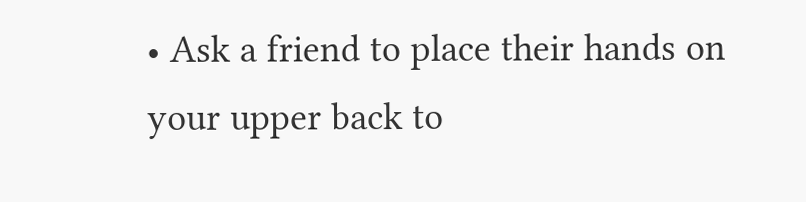• Ask a friend to place their hands on your upper back to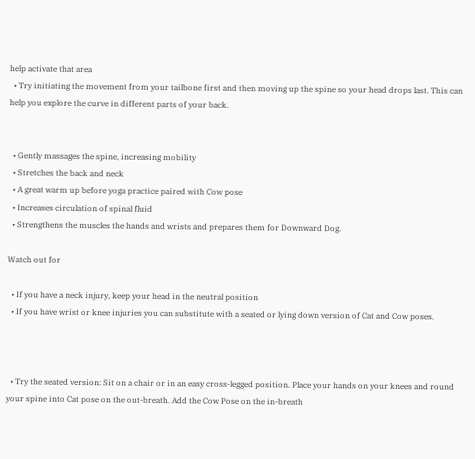help activate that area
  • Try initiating the movement from your tailbone first and then moving up the spine so your head drops last. This can help you explore the curve in different parts of your back.


  • Gently massages the spine, increasing mobility
  • Stretches the back and neck
  • A great warm up before yoga practice paired with Cow pose
  • Increases circulation of spinal fluid
  • Strengthens the muscles the hands and wrists and prepares them for Downward Dog.

Watch out for

  • If you have a neck injury, keep your head in the neutral position
  • If you have wrist or knee injuries you can substitute with a seated or lying down version of Cat and Cow poses.



  • Try the seated version: Sit on a chair or in an easy cross-legged position. Place your hands on your knees and round your spine into Cat pose on the out-breath. Add the Cow Pose on the in-breath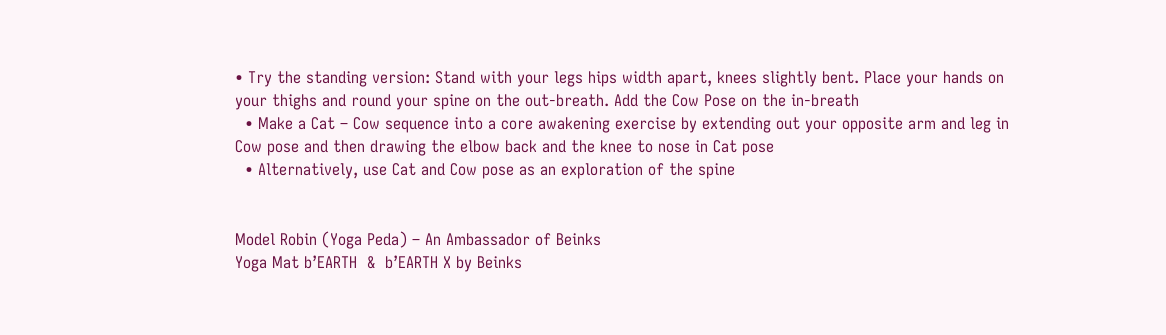• Try the standing version: Stand with your legs hips width apart, knees slightly bent. Place your hands on your thighs and round your spine on the out-breath. Add the Cow Pose on the in-breath
  • Make a Cat – Cow sequence into a core awakening exercise by extending out your opposite arm and leg in Cow pose and then drawing the elbow back and the knee to nose in Cat pose
  • Alternatively, use Cat and Cow pose as an exploration of the spine


Model Robin (Yoga Peda) – An Ambassador of Beinks
Yoga Mat b’EARTH  &  b’EARTH X by Beinks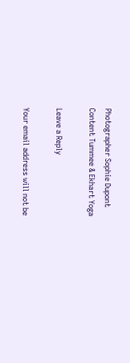Photographer Sophie Dupont
Content Tummee & Ekhart Yoga

Leave a Reply

Your email address will not be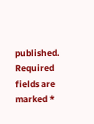published. Required fields are marked *